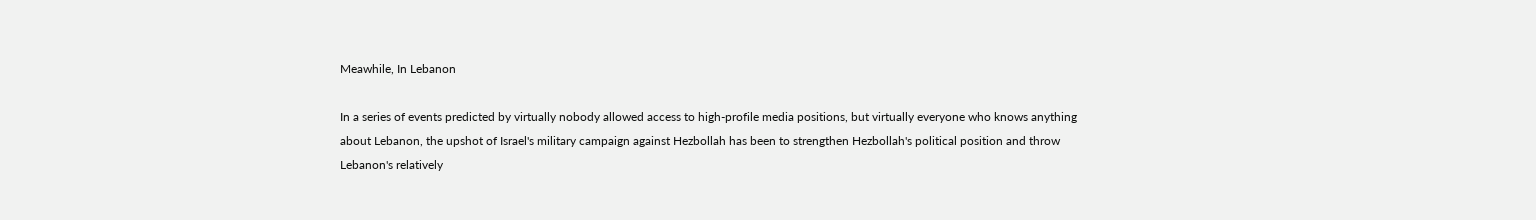Meawhile, In Lebanon

In a series of events predicted by virtually nobody allowed access to high-profile media positions, but virtually everyone who knows anything about Lebanon, the upshot of Israel's military campaign against Hezbollah has been to strengthen Hezbollah's political position and throw Lebanon's relatively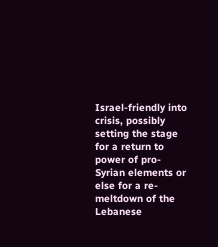Israel-friendly into crisis, possibly setting the stage for a return to power of pro-Syrian elements or else for a re-meltdown of the Lebanese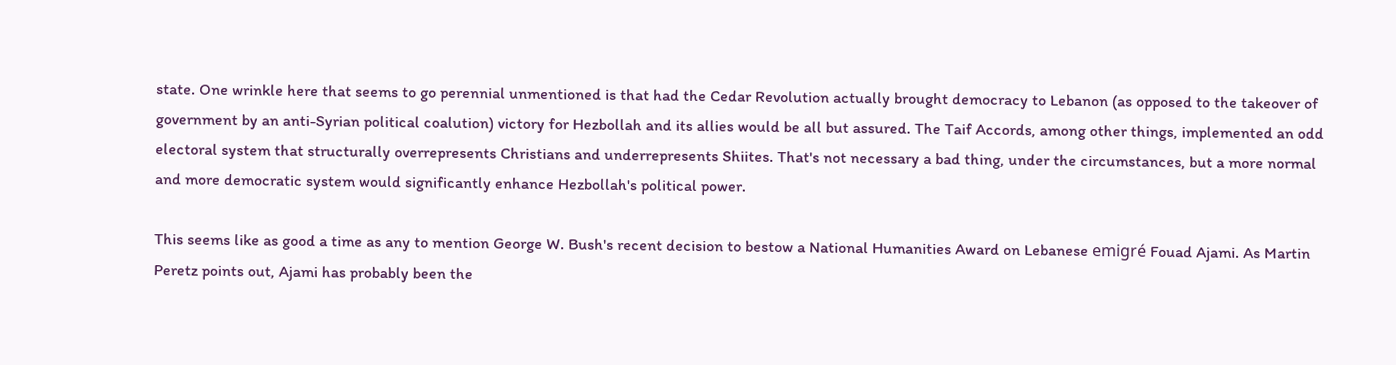state. One wrinkle here that seems to go perennial unmentioned is that had the Cedar Revolution actually brought democracy to Lebanon (as opposed to the takeover of government by an anti-Syrian political coalution) victory for Hezbollah and its allies would be all but assured. The Taif Accords, among other things, implemented an odd electoral system that structurally overrepresents Christians and underrepresents Shiites. That's not necessary a bad thing, under the circumstances, but a more normal and more democratic system would significantly enhance Hezbollah's political power.

This seems like as good a time as any to mention George W. Bush's recent decision to bestow a National Humanities Award on Lebanese emigré Fouad Ajami. As Martin Peretz points out, Ajami has probably been the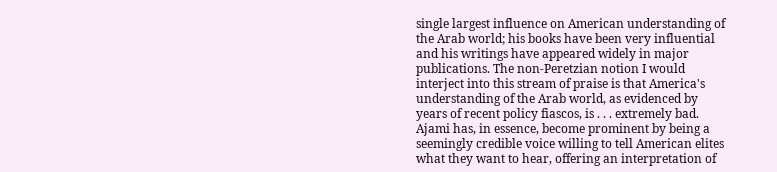single largest influence on American understanding of the Arab world; his books have been very influential and his writings have appeared widely in major publications. The non-Peretzian notion I would interject into this stream of praise is that America's understanding of the Arab world, as evidenced by years of recent policy fiascos, is . . . extremely bad. Ajami has, in essence, become prominent by being a seemingly credible voice willing to tell American elites what they want to hear, offering an interpretation of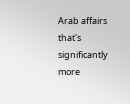Arab affairs that's significantly more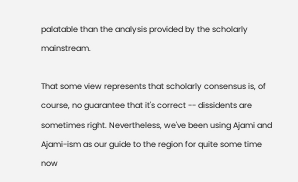palatable than the analysis provided by the scholarly mainstream.

That some view represents that scholarly consensus is, of course, no guarantee that it's correct -- dissidents are sometimes right. Nevertheless, we've been using Ajami and Ajami-ism as our guide to the region for quite some time now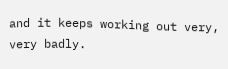and it keeps working out very, very badly.